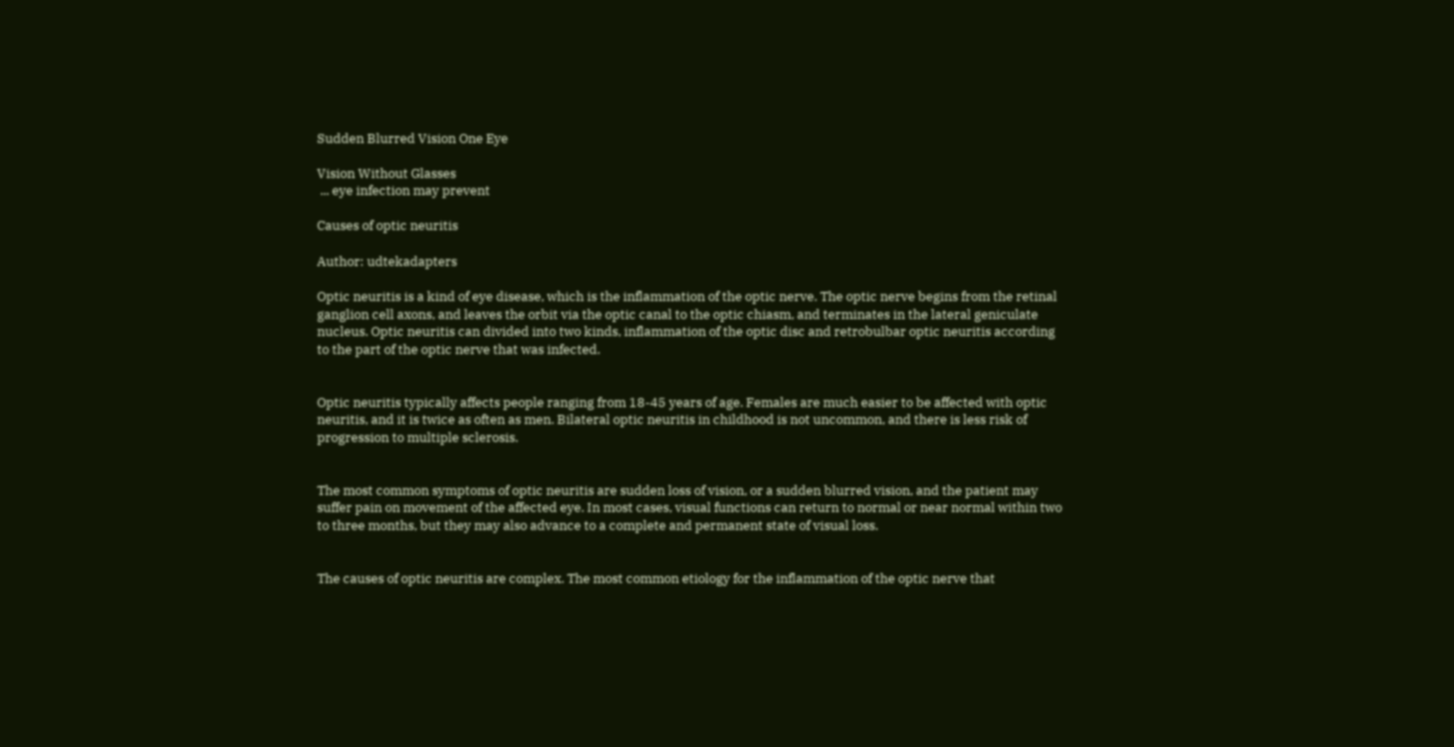Sudden Blurred Vision One Eye

Vision Without Glasses
 ... eye infection may prevent

Causes of optic neuritis

Author: udtekadapters

Optic neuritis is a kind of eye disease, which is the inflammation of the optic nerve. The optic nerve begins from the retinal ganglion cell axons, and leaves the orbit via the optic canal to the optic chiasm, and terminates in the lateral geniculate nucleus. Optic neuritis can divided into two kinds, inflammation of the optic disc and retrobulbar optic neuritis according to the part of the optic nerve that was infected.


Optic neuritis typically affects people ranging from 18-45 years of age. Females are much easier to be affected with optic neuritis, and it is twice as often as men. Bilateral optic neuritis in childhood is not uncommon, and there is less risk of progression to multiple sclerosis.


The most common symptoms of optic neuritis are sudden loss of vision, or a sudden blurred vision, and the patient may suffer pain on movement of the affected eye. In most cases, visual functions can return to normal or near normal within two to three months, but they may also advance to a complete and permanent state of visual loss.


The causes of optic neuritis are complex. The most common etiology for the inflammation of the optic nerve that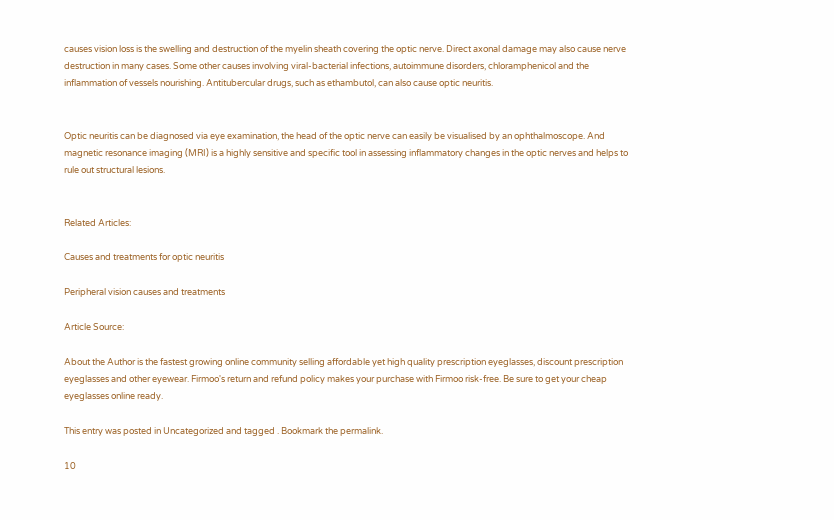causes vision loss is the swelling and destruction of the myelin sheath covering the optic nerve. Direct axonal damage may also cause nerve destruction in many cases. Some other causes involving viral-bacterial infections, autoimmune disorders, chloramphenicol and the inflammation of vessels nourishing. Antitubercular drugs, such as ethambutol, can also cause optic neuritis.


Optic neuritis can be diagnosed via eye examination, the head of the optic nerve can easily be visualised by an ophthalmoscope. And magnetic resonance imaging (MRI) is a highly sensitive and specific tool in assessing inflammatory changes in the optic nerves and helps to rule out structural lesions.


Related Articles:

Causes and treatments for optic neuritis

Peripheral vision causes and treatments

Article Source:

About the Author is the fastest growing online community selling affordable yet high quality prescription eyeglasses, discount prescription eyeglasses and other eyewear. Firmoo's return and refund policy makes your purchase with Firmoo risk-free. Be sure to get your cheap eyeglasses online ready.

This entry was posted in Uncategorized and tagged . Bookmark the permalink.

10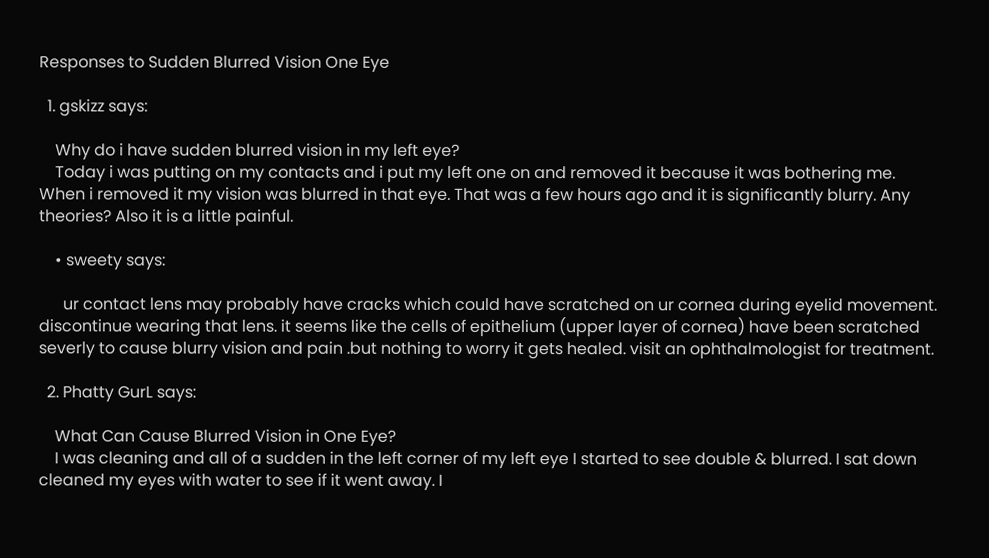Responses to Sudden Blurred Vision One Eye

  1. gskizz says:

    Why do i have sudden blurred vision in my left eye?
    Today i was putting on my contacts and i put my left one on and removed it because it was bothering me. When i removed it my vision was blurred in that eye. That was a few hours ago and it is significantly blurry. Any theories? Also it is a little painful.

    • sweety says:

      ur contact lens may probably have cracks which could have scratched on ur cornea during eyelid movement. discontinue wearing that lens. it seems like the cells of epithelium (upper layer of cornea) have been scratched severly to cause blurry vision and pain .but nothing to worry it gets healed. visit an ophthalmologist for treatment.

  2. Phatty GurL says:

    What Can Cause Blurred Vision in One Eye?
    I was cleaning and all of a sudden in the left corner of my left eye I started to see double & blurred. I sat down cleaned my eyes with water to see if it went away. I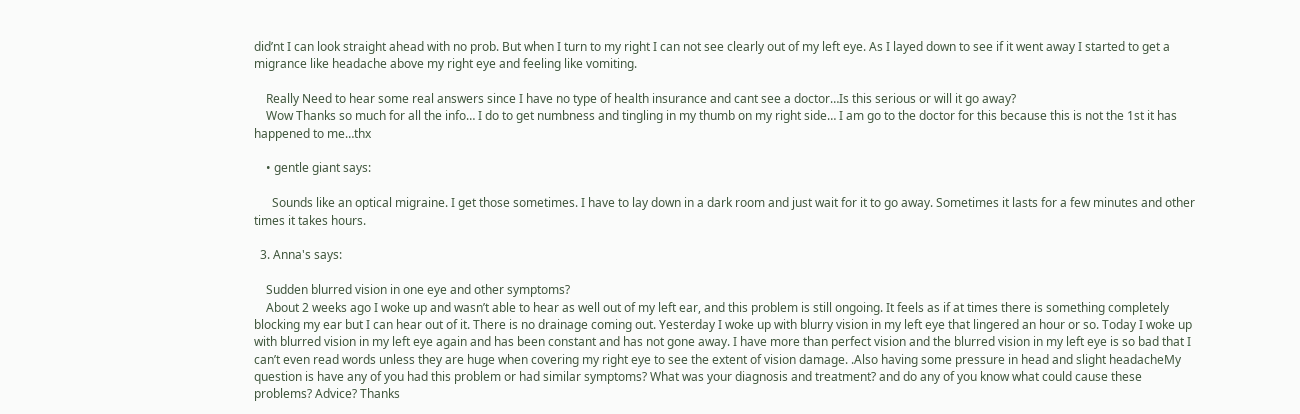did’nt I can look straight ahead with no prob. But when I turn to my right I can not see clearly out of my left eye. As I layed down to see if it went away I started to get a migrance like headache above my right eye and feeling like vomiting.

    Really Need to hear some real answers since I have no type of health insurance and cant see a doctor…Is this serious or will it go away?
    Wow Thanks so much for all the info… I do to get numbness and tingling in my thumb on my right side… I am go to the doctor for this because this is not the 1st it has happened to me…thx

    • gentle giant says:

      Sounds like an optical migraine. I get those sometimes. I have to lay down in a dark room and just wait for it to go away. Sometimes it lasts for a few minutes and other times it takes hours.

  3. Anna's says:

    Sudden blurred vision in one eye and other symptoms?
    About 2 weeks ago I woke up and wasn’t able to hear as well out of my left ear, and this problem is still ongoing. It feels as if at times there is something completely blocking my ear but I can hear out of it. There is no drainage coming out. Yesterday I woke up with blurry vision in my left eye that lingered an hour or so. Today I woke up with blurred vision in my left eye again and has been constant and has not gone away. I have more than perfect vision and the blurred vision in my left eye is so bad that I can’t even read words unless they are huge when covering my right eye to see the extent of vision damage. .Also having some pressure in head and slight headacheMy question is have any of you had this problem or had similar symptoms? What was your diagnosis and treatment? and do any of you know what could cause these problems? Advice? Thanks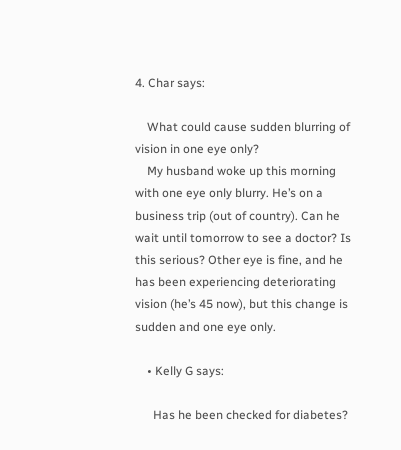4. Char says:

    What could cause sudden blurring of vision in one eye only?
    My husband woke up this morning with one eye only blurry. He’s on a business trip (out of country). Can he wait until tomorrow to see a doctor? Is this serious? Other eye is fine, and he has been experiencing deteriorating vision (he’s 45 now), but this change is sudden and one eye only.

    • Kelly G says:

      Has he been checked for diabetes?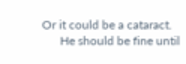Or it could be a cataract.
      He should be fine until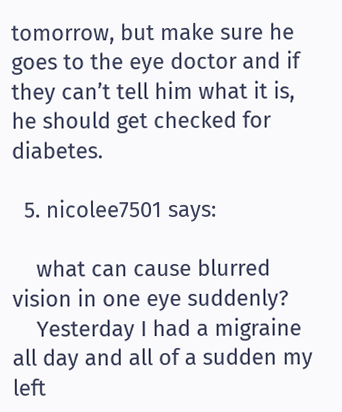tomorrow, but make sure he goes to the eye doctor and if they can’t tell him what it is, he should get checked for diabetes.

  5. nicolee7501 says:

    what can cause blurred vision in one eye suddenly?
    Yesterday I had a migraine all day and all of a sudden my left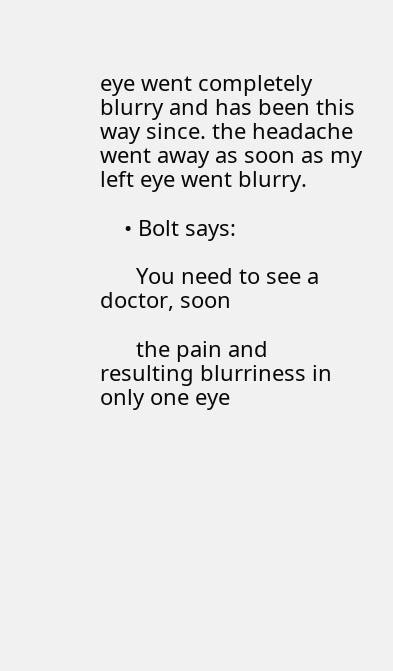eye went completely blurry and has been this way since. the headache went away as soon as my left eye went blurry.

    • Bolt says:

      You need to see a doctor, soon

      the pain and resulting blurriness in only one eye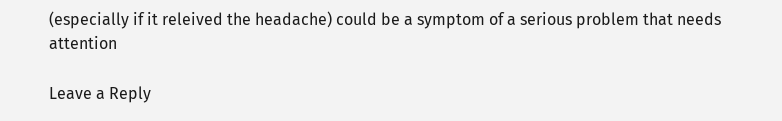(especially if it releived the headache) could be a symptom of a serious problem that needs attention

Leave a Reply